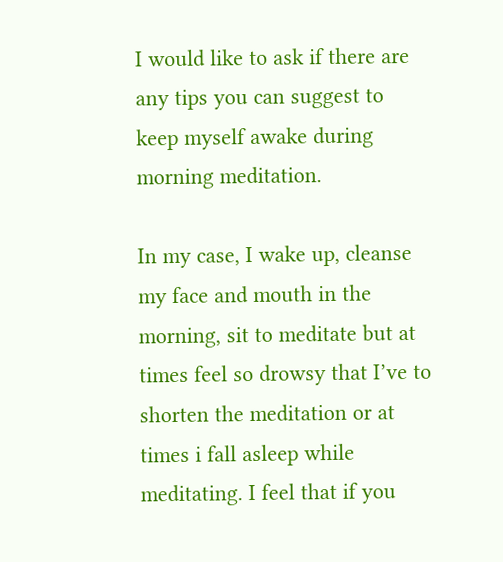I would like to ask if there are any tips you can suggest to keep myself awake during morning meditation.

In my case, I wake up, cleanse my face and mouth in the morning, sit to meditate but at times feel so drowsy that I’ve to shorten the meditation or at times i fall asleep while meditating. I feel that if you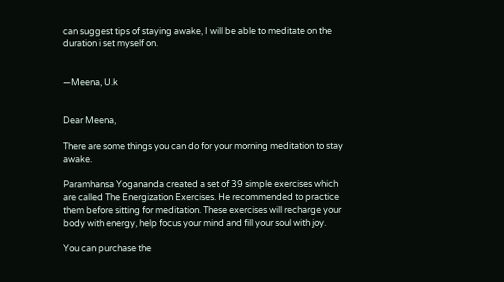can suggest tips of staying awake, I will be able to meditate on the duration i set myself on.


—Meena, U.k


Dear Meena,

There are some things you can do for your morning meditation to stay awake.

Paramhansa Yogananda created a set of 39 simple exercises which are called The Energization Exercises. He recommended to practice them before sitting for meditation. These exercises will recharge your body with energy, help focus your mind and fill your soul with joy.

You can purchase the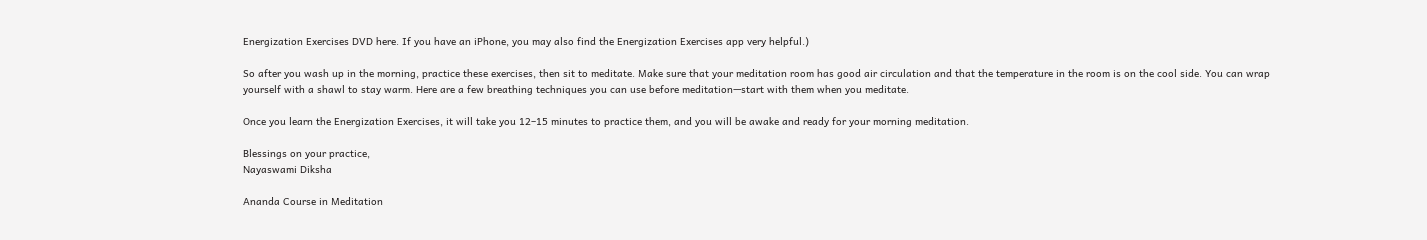Energization Exercises DVD here. If you have an iPhone, you may also find the Energization Exercises app very helpful.)

So after you wash up in the morning, practice these exercises, then sit to meditate. Make sure that your meditation room has good air circulation and that the temperature in the room is on the cool side. You can wrap yourself with a shawl to stay warm. Here are a few breathing techniques you can use before meditation—start with them when you meditate.

Once you learn the Energization Exercises, it will take you 12–15 minutes to practice them, and you will be awake and ready for your morning meditation.

Blessings on your practice,
Nayaswami Diksha

Ananda Course in Meditation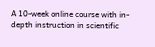A 10-week online course with in-depth instruction in scientific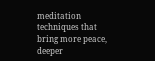meditation techniques that bring more peace, deeper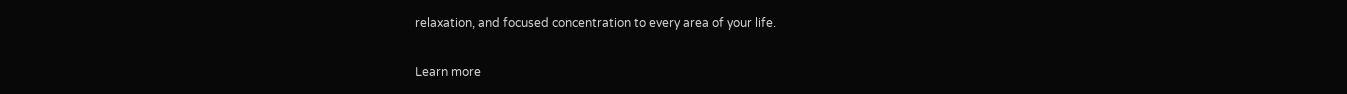relaxation, and focused concentration to every area of your life.

Learn more